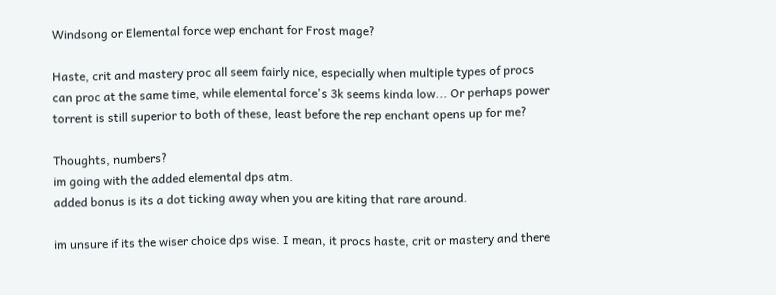Windsong or Elemental force wep enchant for Frost mage?

Haste, crit and mastery proc all seem fairly nice, especially when multiple types of procs can proc at the same time, while elemental force's 3k seems kinda low... Or perhaps power torrent is still superior to both of these, least before the rep enchant opens up for me?

Thoughts, numbers?
im going with the added elemental dps atm.
added bonus is its a dot ticking away when you are kiting that rare around.

im unsure if its the wiser choice dps wise. I mean, it procs haste, crit or mastery and there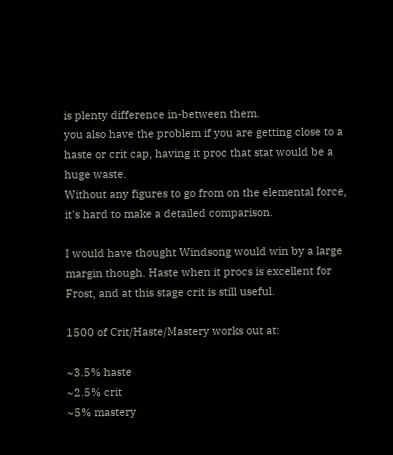is plenty difference in-between them.
you also have the problem if you are getting close to a haste or crit cap, having it proc that stat would be a huge waste.
Without any figures to go from on the elemental force, it's hard to make a detailed comparison.

I would have thought Windsong would win by a large margin though. Haste when it procs is excellent for Frost, and at this stage crit is still useful.

1500 of Crit/Haste/Mastery works out at:

~3.5% haste
~2.5% crit
~5% mastery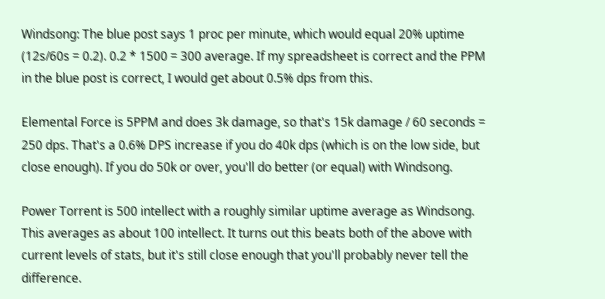Windsong: The blue post says 1 proc per minute, which would equal 20% uptime (12s/60s = 0.2). 0.2 * 1500 = 300 average. If my spreadsheet is correct and the PPM in the blue post is correct, I would get about 0.5% dps from this.

Elemental Force is 5PPM and does 3k damage, so that's 15k damage / 60 seconds = 250 dps. That's a 0.6% DPS increase if you do 40k dps (which is on the low side, but close enough). If you do 50k or over, you'll do better (or equal) with Windsong.

Power Torrent is 500 intellect with a roughly similar uptime average as Windsong. This averages as about 100 intellect. It turns out this beats both of the above with current levels of stats, but it's still close enough that you'll probably never tell the difference.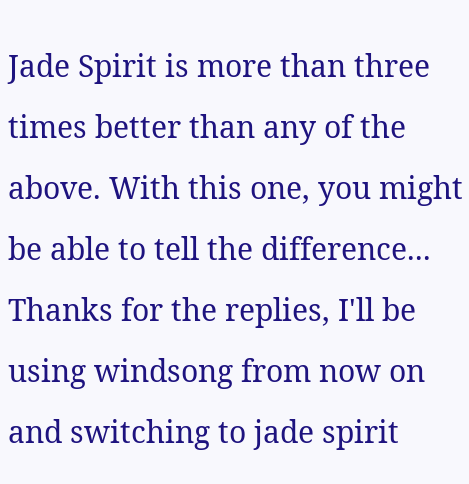Jade Spirit is more than three times better than any of the above. With this one, you might be able to tell the difference...
Thanks for the replies, I'll be using windsong from now on and switching to jade spirit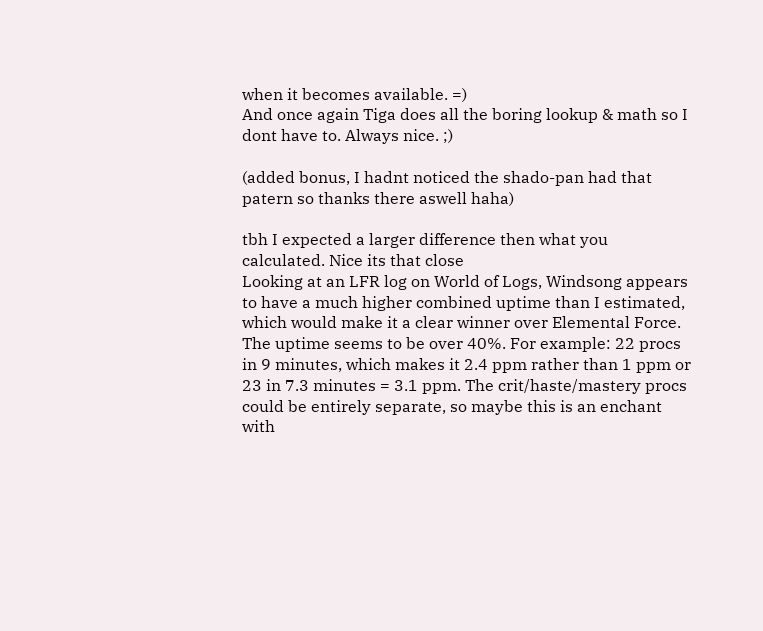when it becomes available. =)
And once again Tiga does all the boring lookup & math so I dont have to. Always nice. ;)

(added bonus, I hadnt noticed the shado-pan had that patern so thanks there aswell haha)

tbh I expected a larger difference then what you calculated. Nice its that close
Looking at an LFR log on World of Logs, Windsong appears to have a much higher combined uptime than I estimated, which would make it a clear winner over Elemental Force. The uptime seems to be over 40%. For example: 22 procs in 9 minutes, which makes it 2.4 ppm rather than 1 ppm or 23 in 7.3 minutes = 3.1 ppm. The crit/haste/mastery procs could be entirely separate, so maybe this is an enchant with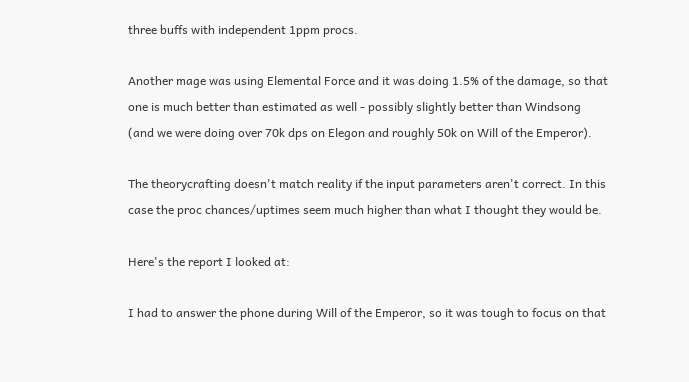three buffs with independent 1ppm procs.

Another mage was using Elemental Force and it was doing 1.5% of the damage, so that one is much better than estimated as well - possibly slightly better than Windsong (and we were doing over 70k dps on Elegon and roughly 50k on Will of the Emperor).

The theorycrafting doesn't match reality if the input parameters aren't correct. In this case the proc chances/uptimes seem much higher than what I thought they would be.

Here's the report I looked at:

I had to answer the phone during Will of the Emperor, so it was tough to focus on that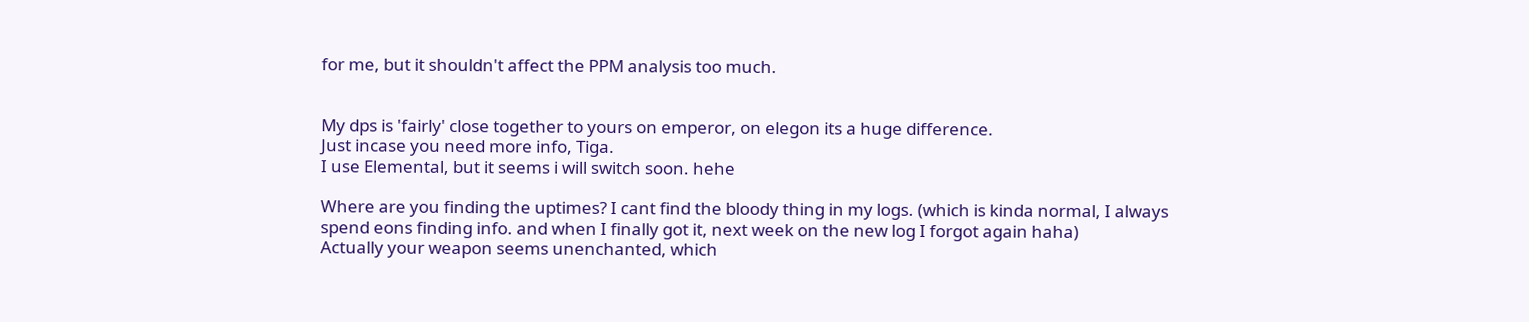for me, but it shouldn't affect the PPM analysis too much.


My dps is 'fairly' close together to yours on emperor, on elegon its a huge difference.
Just incase you need more info, Tiga.
I use Elemental, but it seems i will switch soon. hehe

Where are you finding the uptimes? I cant find the bloody thing in my logs. (which is kinda normal, I always spend eons finding info. and when I finally got it, next week on the new log I forgot again haha)
Actually your weapon seems unenchanted, which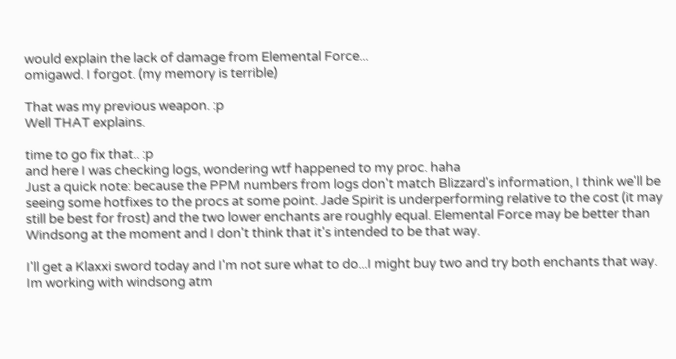would explain the lack of damage from Elemental Force...
omigawd. I forgot. (my memory is terrible)

That was my previous weapon. :p
Well THAT explains.

time to go fix that.. :p
and here I was checking logs, wondering wtf happened to my proc. haha
Just a quick note: because the PPM numbers from logs don't match Blizzard's information, I think we'll be seeing some hotfixes to the procs at some point. Jade Spirit is underperforming relative to the cost (it may still be best for frost) and the two lower enchants are roughly equal. Elemental Force may be better than Windsong at the moment and I don't think that it's intended to be that way.

I'll get a Klaxxi sword today and I'm not sure what to do...I might buy two and try both enchants that way.
Im working with windsong atm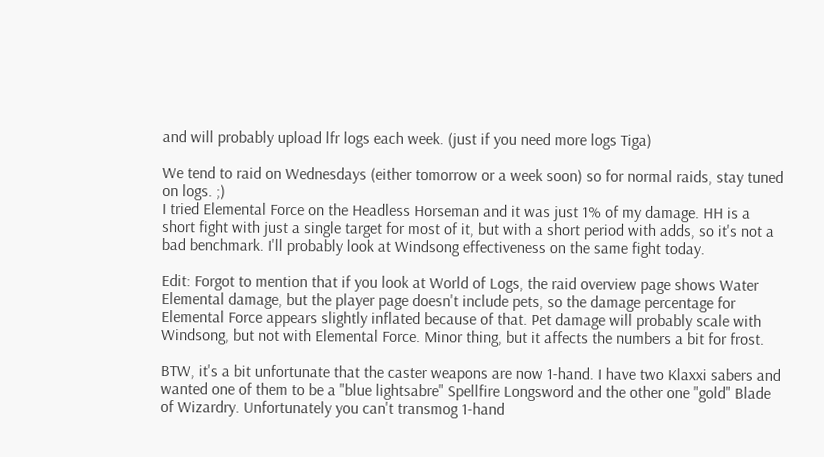and will probably upload lfr logs each week. (just if you need more logs Tiga)

We tend to raid on Wednesdays (either tomorrow or a week soon) so for normal raids, stay tuned on logs. ;)
I tried Elemental Force on the Headless Horseman and it was just 1% of my damage. HH is a short fight with just a single target for most of it, but with a short period with adds, so it's not a bad benchmark. I'll probably look at Windsong effectiveness on the same fight today.

Edit: Forgot to mention that if you look at World of Logs, the raid overview page shows Water Elemental damage, but the player page doesn't include pets, so the damage percentage for Elemental Force appears slightly inflated because of that. Pet damage will probably scale with Windsong, but not with Elemental Force. Minor thing, but it affects the numbers a bit for frost.

BTW, it's a bit unfortunate that the caster weapons are now 1-hand. I have two Klaxxi sabers and wanted one of them to be a "blue lightsabre" Spellfire Longsword and the other one "gold" Blade of Wizardry. Unfortunately you can't transmog 1-hand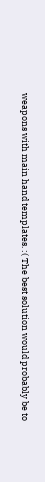weapons with main hand templates. :( The best solution would probably be to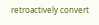retroactively convert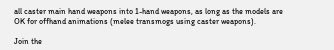all caster main hand weapons into 1-hand weapons, as long as the models are OK for offhand animations (melee transmogs using caster weapons).

Join the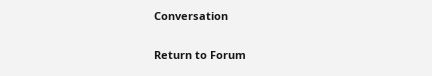Conversation

Return to Forum